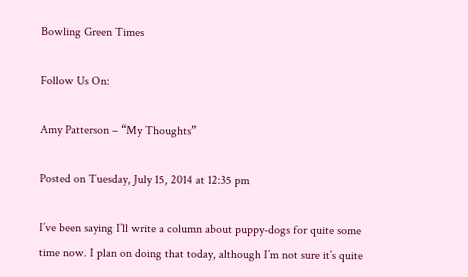Bowling Green Times

Follow Us On:

Amy Patterson – “My Thoughts”

Posted on Tuesday, July 15, 2014 at 12:35 pm

I’ve been saying I’ll write a column about puppy-dogs for quite some time now. I plan on doing that today, although I’m not sure it’s quite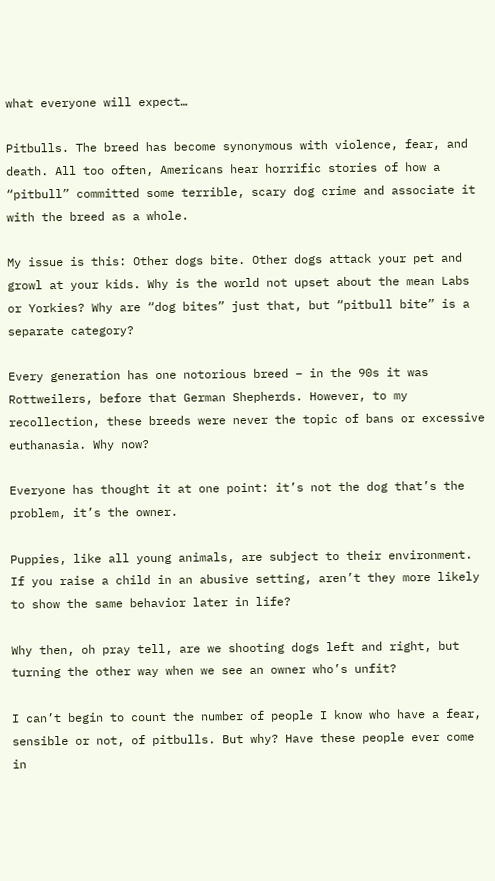what everyone will expect…

Pitbulls. The breed has become synonymous with violence, fear, and death. All too often, Americans hear horrific stories of how a “pitbull” committed some terrible, scary dog crime and associate it with the breed as a whole.

My issue is this: Other dogs bite. Other dogs attack your pet and growl at your kids. Why is the world not upset about the mean Labs or Yorkies? Why are “dog bites” just that, but “pitbull bite” is a separate category?

Every generation has one notorious breed – in the 90s it was Rottweilers, before that German Shepherds. However, to my recollection, these breeds were never the topic of bans or excessive euthanasia. Why now?

Everyone has thought it at one point: it’s not the dog that’s the problem, it’s the owner.

Puppies, like all young animals, are subject to their environment. If you raise a child in an abusive setting, aren’t they more likely to show the same behavior later in life?

Why then, oh pray tell, are we shooting dogs left and right, but turning the other way when we see an owner who’s unfit?

I can’t begin to count the number of people I know who have a fear, sensible or not, of pitbulls. But why? Have these people ever come in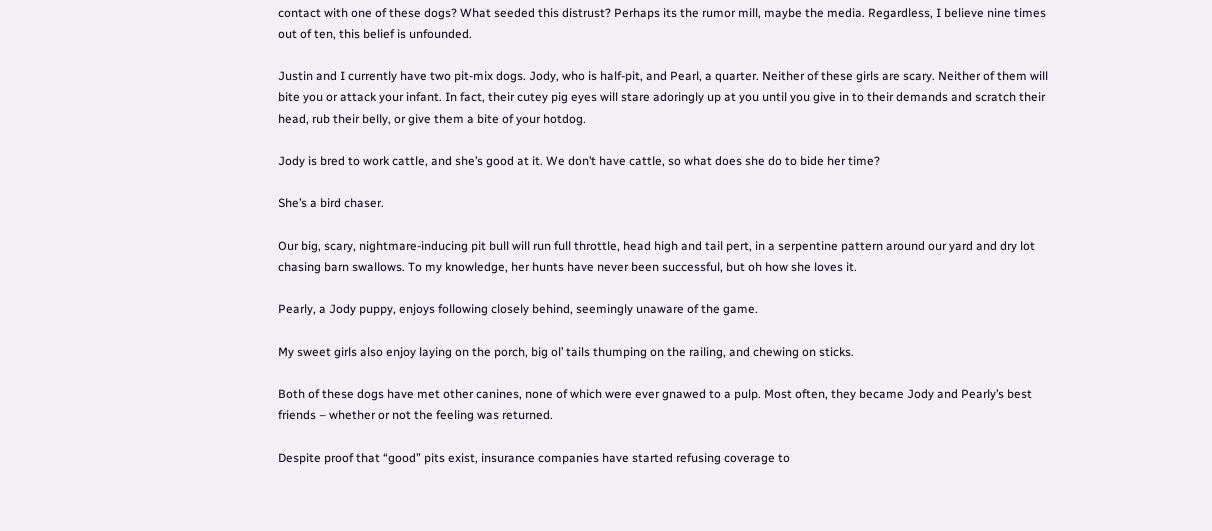contact with one of these dogs? What seeded this distrust? Perhaps its the rumor mill, maybe the media. Regardless, I believe nine times out of ten, this belief is unfounded.

Justin and I currently have two pit-mix dogs. Jody, who is half-pit, and Pearl, a quarter. Neither of these girls are scary. Neither of them will bite you or attack your infant. In fact, their cutey pig eyes will stare adoringly up at you until you give in to their demands and scratch their head, rub their belly, or give them a bite of your hotdog.

Jody is bred to work cattle, and she’s good at it. We don’t have cattle, so what does she do to bide her time?

She’s a bird chaser.

Our big, scary, nightmare-inducing pit bull will run full throttle, head high and tail pert, in a serpentine pattern around our yard and dry lot chasing barn swallows. To my knowledge, her hunts have never been successful, but oh how she loves it.

Pearly, a Jody puppy, enjoys following closely behind, seemingly unaware of the game.

My sweet girls also enjoy laying on the porch, big ol’ tails thumping on the railing, and chewing on sticks.

Both of these dogs have met other canines, none of which were ever gnawed to a pulp. Most often, they became Jody and Pearly’s best friends – whether or not the feeling was returned.

Despite proof that “good” pits exist, insurance companies have started refusing coverage to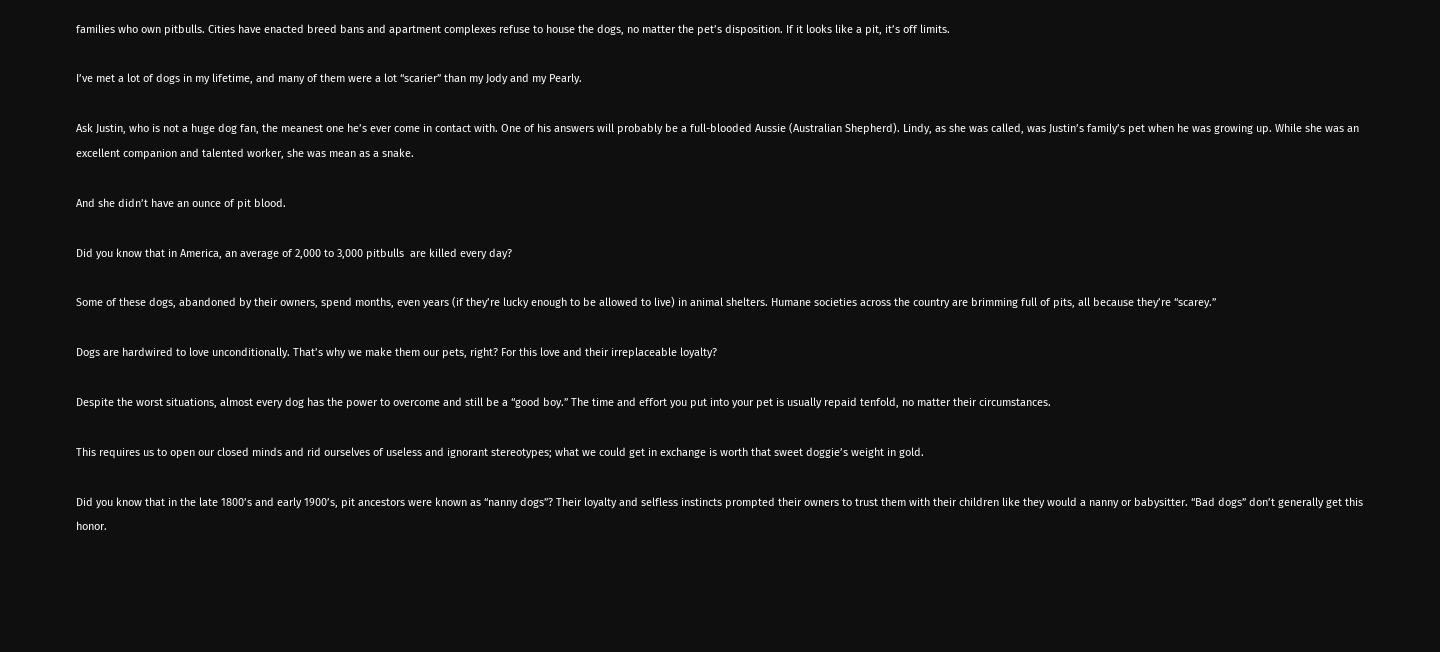families who own pitbulls. Cities have enacted breed bans and apartment complexes refuse to house the dogs, no matter the pet’s disposition. If it looks like a pit, it’s off limits.

I’ve met a lot of dogs in my lifetime, and many of them were a lot “scarier” than my Jody and my Pearly.

Ask Justin, who is not a huge dog fan, the meanest one he’s ever come in contact with. One of his answers will probably be a full-blooded Aussie (Australian Shepherd). Lindy, as she was called, was Justin’s family’s pet when he was growing up. While she was an excellent companion and talented worker, she was mean as a snake.

And she didn’t have an ounce of pit blood.

Did you know that in America, an average of 2,000 to 3,000 pitbulls  are killed every day?

Some of these dogs, abandoned by their owners, spend months, even years (if they’re lucky enough to be allowed to live) in animal shelters. Humane societies across the country are brimming full of pits, all because they’re “scarey.”

Dogs are hardwired to love unconditionally. That’s why we make them our pets, right? For this love and their irreplaceable loyalty?

Despite the worst situations, almost every dog has the power to overcome and still be a “good boy.” The time and effort you put into your pet is usually repaid tenfold, no matter their circumstances.

This requires us to open our closed minds and rid ourselves of useless and ignorant stereotypes; what we could get in exchange is worth that sweet doggie’s weight in gold.

Did you know that in the late 1800’s and early 1900’s, pit ancestors were known as “nanny dogs”? Their loyalty and selfless instincts prompted their owners to trust them with their children like they would a nanny or babysitter. “Bad dogs” don’t generally get this honor.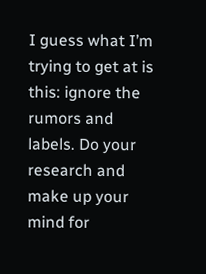I guess what I’m trying to get at is this: ignore the rumors and labels. Do your research and make up your mind for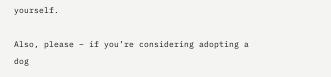yourself.

Also, please – if you’re considering adopting a dog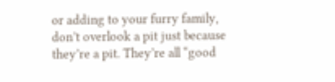or adding to your furry family, don’t overlook a pit just because they’re a pit. They’re all “good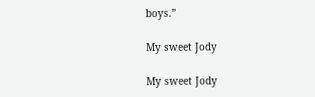boys.”

My sweet Jody

My sweet Jody